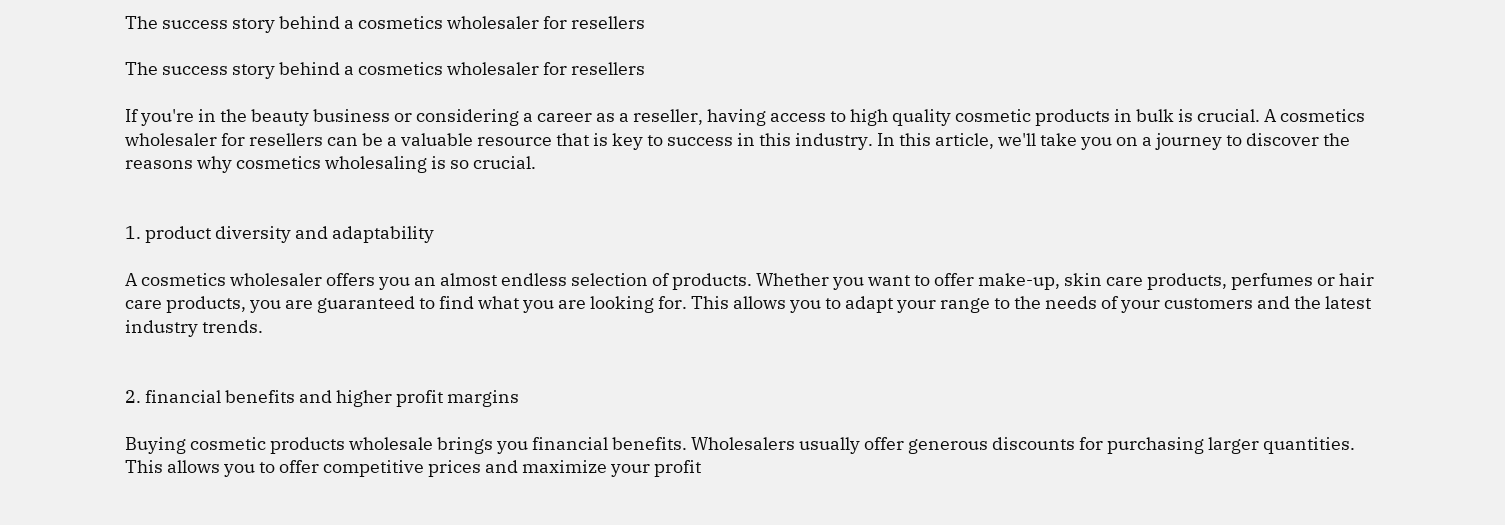The success story behind a cosmetics wholesaler for resellers

The success story behind a cosmetics wholesaler for resellers

If you're in the beauty business or considering a career as a reseller, having access to high quality cosmetic products in bulk is crucial. A cosmetics wholesaler for resellers can be a valuable resource that is key to success in this industry. In this article, we'll take you on a journey to discover the reasons why cosmetics wholesaling is so crucial.


1. product diversity and adaptability

A cosmetics wholesaler offers you an almost endless selection of products. Whether you want to offer make-up, skin care products, perfumes or hair care products, you are guaranteed to find what you are looking for. This allows you to adapt your range to the needs of your customers and the latest industry trends.


2. financial benefits and higher profit margins

Buying cosmetic products wholesale brings you financial benefits. Wholesalers usually offer generous discounts for purchasing larger quantities. This allows you to offer competitive prices and maximize your profit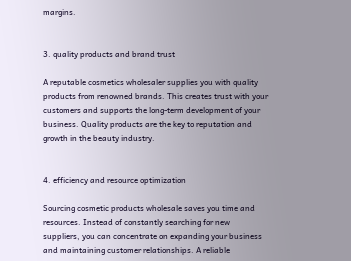margins.


3. quality products and brand trust

A reputable cosmetics wholesaler supplies you with quality products from renowned brands. This creates trust with your customers and supports the long-term development of your business. Quality products are the key to reputation and growth in the beauty industry.


4. efficiency and resource optimization

Sourcing cosmetic products wholesale saves you time and resources. Instead of constantly searching for new suppliers, you can concentrate on expanding your business and maintaining customer relationships. A reliable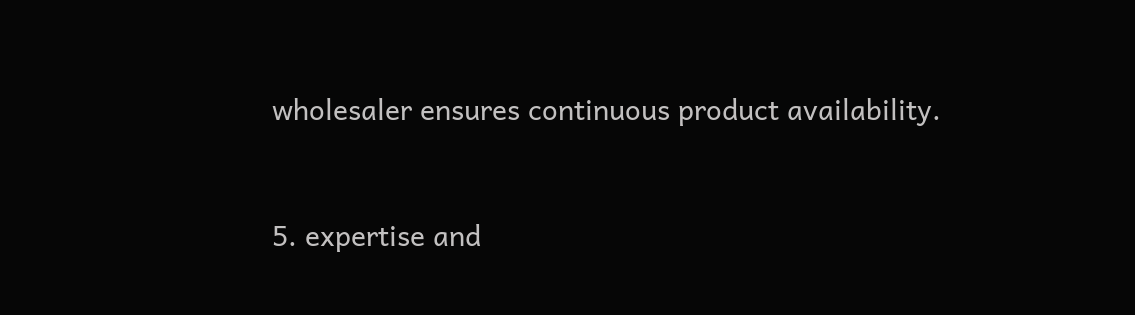wholesaler ensures continuous product availability.


5. expertise and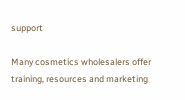support

Many cosmetics wholesalers offer training, resources and marketing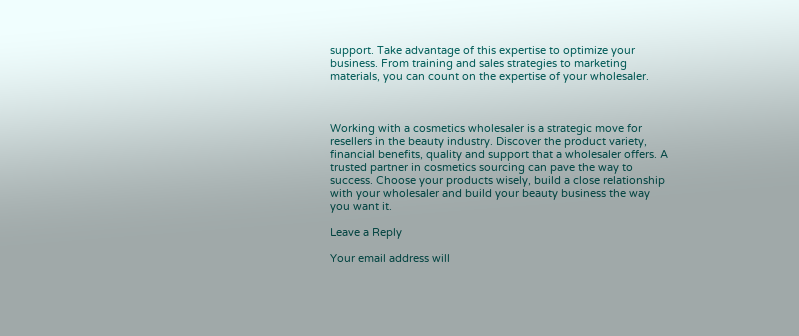support. Take advantage of this expertise to optimize your business. From training and sales strategies to marketing materials, you can count on the expertise of your wholesaler.



Working with a cosmetics wholesaler is a strategic move for resellers in the beauty industry. Discover the product variety, financial benefits, quality and support that a wholesaler offers. A trusted partner in cosmetics sourcing can pave the way to success. Choose your products wisely, build a close relationship with your wholesaler and build your beauty business the way you want it.

Leave a Reply

Your email address will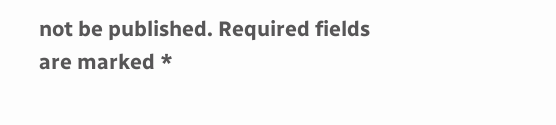not be published. Required fields are marked *